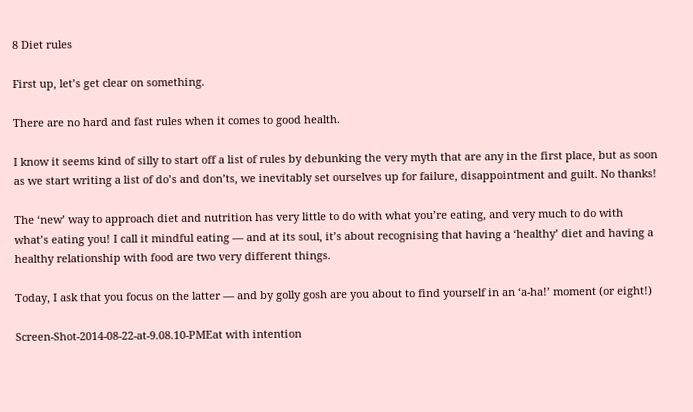8 Diet rules

First up, let’s get clear on something.

There are no hard and fast rules when it comes to good health.

I know it seems kind of silly to start off a list of rules by debunking the very myth that are any in the first place, but as soon as we start writing a list of do’s and don’ts, we inevitably set ourselves up for failure, disappointment and guilt. No thanks!

The ‘new’ way to approach diet and nutrition has very little to do with what you’re eating, and very much to do with what’s eating you! I call it mindful eating — and at its soul, it’s about recognising that having a ‘healthy’ diet and having a healthy relationship with food are two very different things.

Today, I ask that you focus on the latter — and by golly gosh are you about to find yourself in an ‘a-ha!’ moment (or eight!)

Screen-Shot-2014-08-22-at-9.08.10-PMEat with intention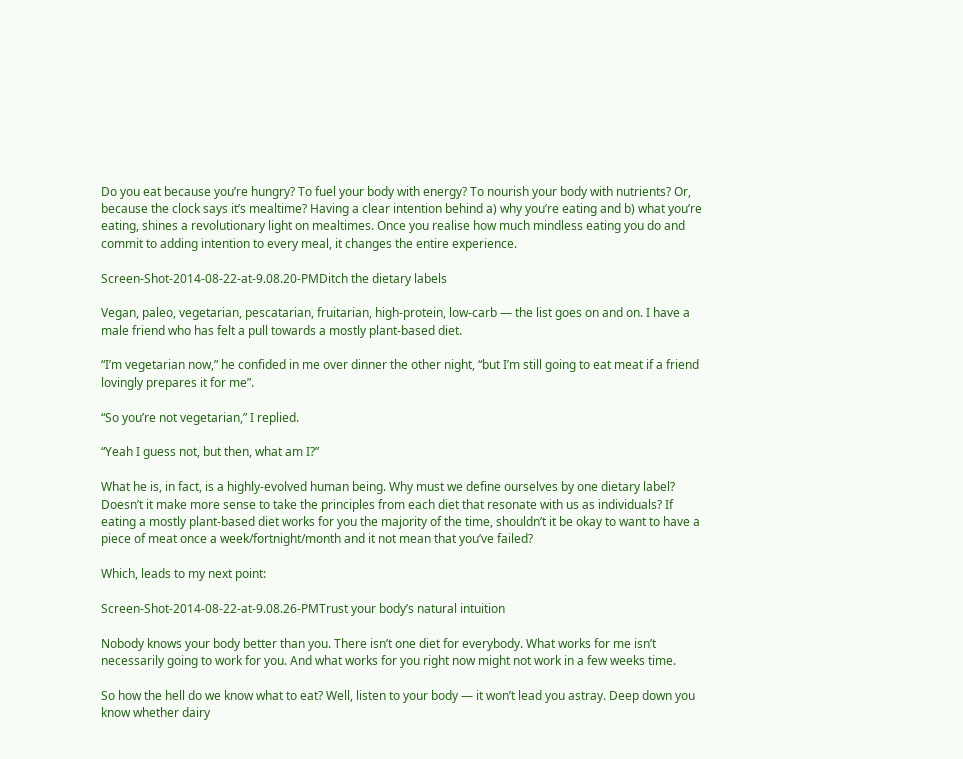Do you eat because you’re hungry? To fuel your body with energy? To nourish your body with nutrients? Or, because the clock says it’s mealtime? Having a clear intention behind a) why you’re eating and b) what you’re eating, shines a revolutionary light on mealtimes. Once you realise how much mindless eating you do and commit to adding intention to every meal, it changes the entire experience.

Screen-Shot-2014-08-22-at-9.08.20-PMDitch the dietary labels

Vegan, paleo, vegetarian, pescatarian, fruitarian, high-protein, low-carb — the list goes on and on. I have a male friend who has felt a pull towards a mostly plant-based diet.

“I’m vegetarian now,” he confided in me over dinner the other night, “but I’m still going to eat meat if a friend lovingly prepares it for me”.

“So you’re not vegetarian,” I replied.

“Yeah I guess not, but then, what am I?”

What he is, in fact, is a highly-evolved human being. Why must we define ourselves by one dietary label? Doesn’t it make more sense to take the principles from each diet that resonate with us as individuals? If eating a mostly plant-based diet works for you the majority of the time, shouldn’t it be okay to want to have a piece of meat once a week/fortnight/month and it not mean that you’ve failed?

Which, leads to my next point:

Screen-Shot-2014-08-22-at-9.08.26-PMTrust your body’s natural intuition

Nobody knows your body better than you. There isn’t one diet for everybody. What works for me isn’t necessarily going to work for you. And what works for you right now might not work in a few weeks time.

So how the hell do we know what to eat? Well, listen to your body — it won’t lead you astray. Deep down you know whether dairy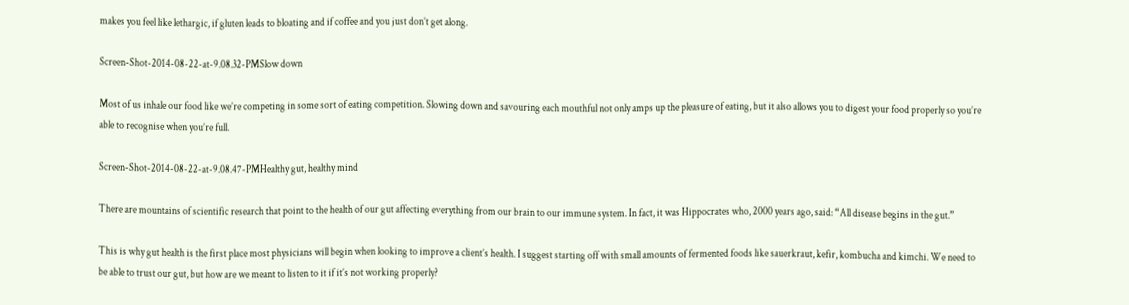makes you feel like lethargic, if gluten leads to bloating and if coffee and you just don’t get along.

Screen-Shot-2014-08-22-at-9.08.32-PMSlow down

Most of us inhale our food like we’re competing in some sort of eating competition. Slowing down and savouring each mouthful not only amps up the pleasure of eating, but it also allows you to digest your food properly so you’re able to recognise when you’re full.

Screen-Shot-2014-08-22-at-9.08.47-PMHealthy gut, healthy mind

There are mountains of scientific research that point to the health of our gut affecting everything from our brain to our immune system. In fact, it was Hippocrates who, 2000 years ago, said: “All disease begins in the gut.”

This is why gut health is the first place most physicians will begin when looking to improve a client’s health. I suggest starting off with small amounts of fermented foods like sauerkraut, kefir, kombucha and kimchi. We need to be able to trust our gut, but how are we meant to listen to it if it’s not working properly?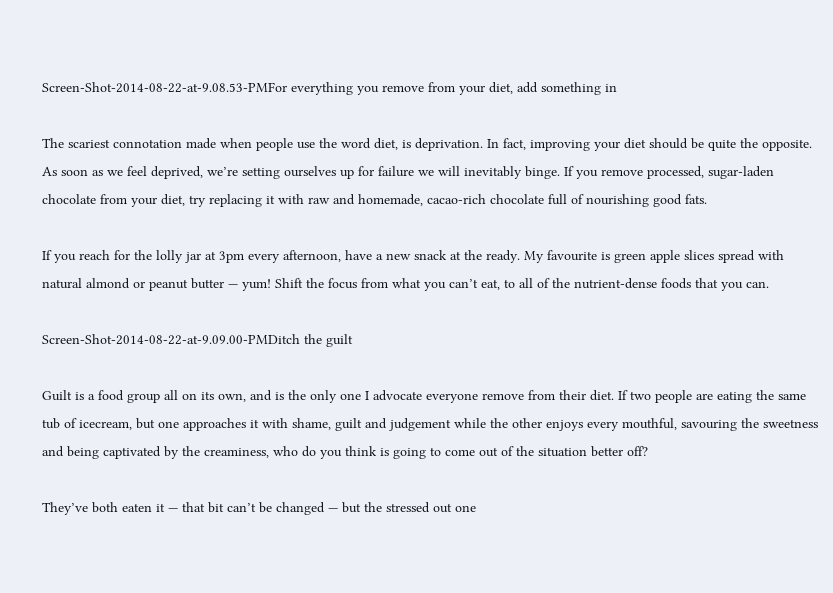Screen-Shot-2014-08-22-at-9.08.53-PMFor everything you remove from your diet, add something in

The scariest connotation made when people use the word diet, is deprivation. In fact, improving your diet should be quite the opposite. As soon as we feel deprived, we’re setting ourselves up for failure we will inevitably binge. If you remove processed, sugar-laden chocolate from your diet, try replacing it with raw and homemade, cacao-rich chocolate full of nourishing good fats.

If you reach for the lolly jar at 3pm every afternoon, have a new snack at the ready. My favourite is green apple slices spread with natural almond or peanut butter — yum! Shift the focus from what you can’t eat, to all of the nutrient-dense foods that you can.

Screen-Shot-2014-08-22-at-9.09.00-PMDitch the guilt

Guilt is a food group all on its own, and is the only one I advocate everyone remove from their diet. If two people are eating the same tub of icecream, but one approaches it with shame, guilt and judgement while the other enjoys every mouthful, savouring the sweetness and being captivated by the creaminess, who do you think is going to come out of the situation better off?

They’ve both eaten it — that bit can’t be changed — but the stressed out one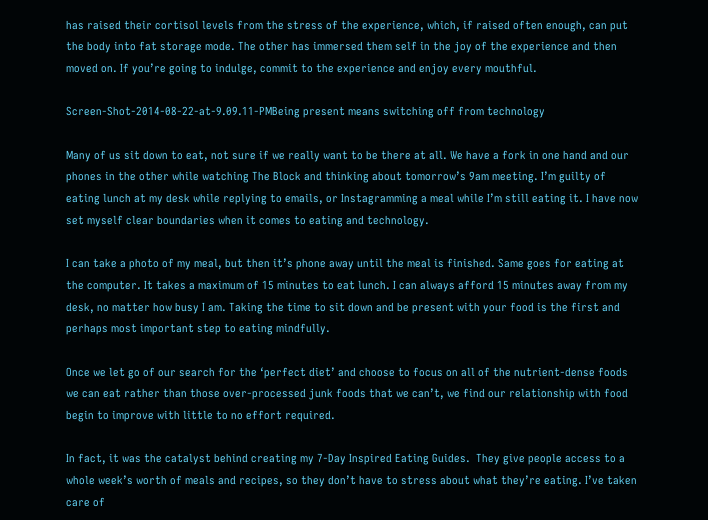has raised their cortisol levels from the stress of the experience, which, if raised often enough, can put the body into fat storage mode. The other has immersed them self in the joy of the experience and then moved on. If you’re going to indulge, commit to the experience and enjoy every mouthful.

Screen-Shot-2014-08-22-at-9.09.11-PMBeing present means switching off from technology

Many of us sit down to eat, not sure if we really want to be there at all. We have a fork in one hand and our phones in the other while watching The Block and thinking about tomorrow’s 9am meeting. I’m guilty of eating lunch at my desk while replying to emails, or Instagramming a meal while I’m still eating it. I have now set myself clear boundaries when it comes to eating and technology.

I can take a photo of my meal, but then it’s phone away until the meal is finished. Same goes for eating at the computer. It takes a maximum of 15 minutes to eat lunch. I can always afford 15 minutes away from my desk, no matter how busy I am. Taking the time to sit down and be present with your food is the first and perhaps most important step to eating mindfully.

Once we let go of our search for the ‘perfect diet’ and choose to focus on all of the nutrient-dense foods we can eat rather than those over-processed junk foods that we can’t, we find our relationship with food begin to improve with little to no effort required.

In fact, it was the catalyst behind creating my 7-Day Inspired Eating Guides.  They give people access to a whole week’s worth of meals and recipes, so they don’t have to stress about what they’re eating. I’ve taken care of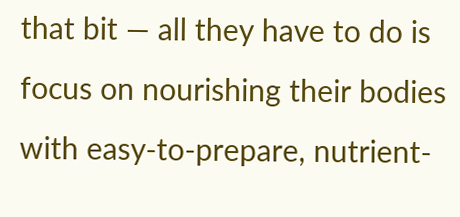that bit — all they have to do is focus on nourishing their bodies with easy-to-prepare, nutrient-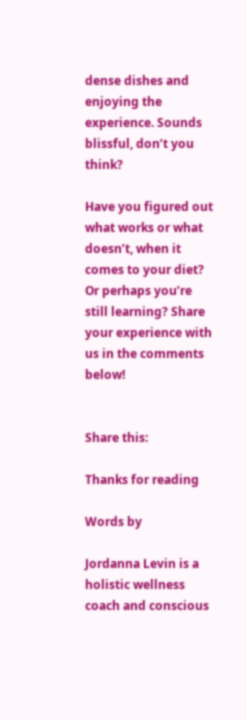dense dishes and enjoying the experience. Sounds blissful, don’t you think?

Have you figured out what works or what doesn’t, when it comes to your diet? Or perhaps you’re still learning? Share your experience with us in the comments below!


Share this:

Thanks for reading

Words by

Jordanna Levin is a holistic wellness coach and conscious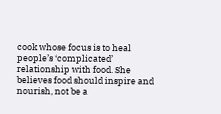cook whose focus is to heal people’s ‘complicated’ relationship with food. She believes food should inspire and nourish, not be a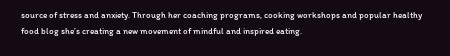source of stress and anxiety. Through her coaching programs, cooking workshops and popular healthy food blog she’s creating a new movement of mindful and inspired eating.